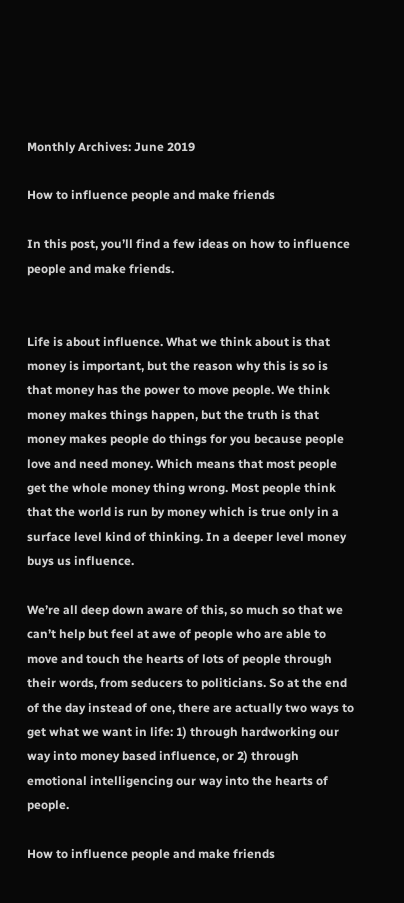Monthly Archives: June 2019

How to influence people and make friends

In this post, you’ll find a few ideas on how to influence people and make friends.


Life is about influence. What we think about is that money is important, but the reason why this is so is that money has the power to move people. We think money makes things happen, but the truth is that money makes people do things for you because people love and need money. Which means that most people get the whole money thing wrong. Most people think that the world is run by money which is true only in a surface level kind of thinking. In a deeper level money buys us influence.

We’re all deep down aware of this, so much so that we can’t help but feel at awe of people who are able to move and touch the hearts of lots of people through their words, from seducers to politicians. So at the end of the day instead of one, there are actually two ways to get what we want in life: 1) through hardworking our way into money based influence, or 2) through emotional intelligencing our way into the hearts of people.

How to influence people and make friends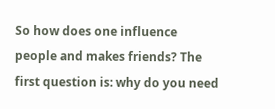So how does one influence people and makes friends? The first question is: why do you need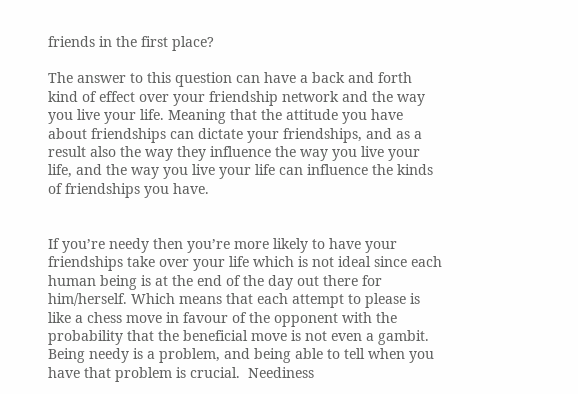friends in the first place?

The answer to this question can have a back and forth kind of effect over your friendship network and the way you live your life. Meaning that the attitude you have about friendships can dictate your friendships, and as a result also the way they influence the way you live your life, and the way you live your life can influence the kinds of friendships you have.


If you’re needy then you’re more likely to have your friendships take over your life which is not ideal since each human being is at the end of the day out there for him/herself. Which means that each attempt to please is like a chess move in favour of the opponent with the probability that the beneficial move is not even a gambit. Being needy is a problem, and being able to tell when you have that problem is crucial.  Neediness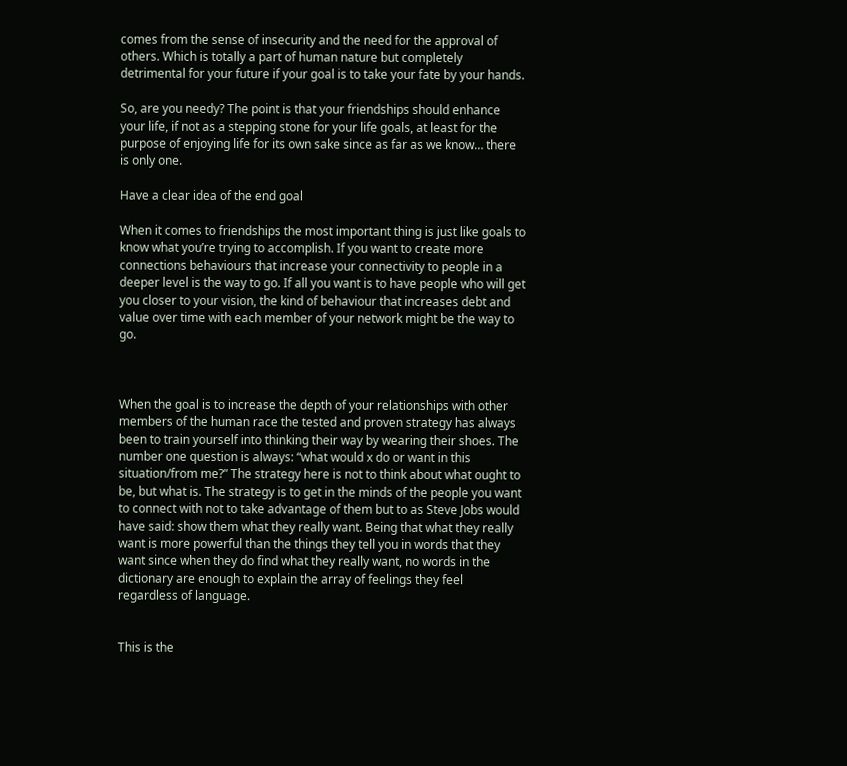comes from the sense of insecurity and the need for the approval of others. Which is totally a part of human nature but completely detrimental for your future if your goal is to take your fate by your hands.

So, are you needy? The point is that your friendships should enhance your life, if not as a stepping stone for your life goals, at least for the purpose of enjoying life for its own sake since as far as we know… there is only one.

Have a clear idea of the end goal

When it comes to friendships the most important thing is just like goals to know what you’re trying to accomplish. If you want to create more connections behaviours that increase your connectivity to people in a deeper level is the way to go. If all you want is to have people who will get you closer to your vision, the kind of behaviour that increases debt and value over time with each member of your network might be the way to go.



When the goal is to increase the depth of your relationships with other members of the human race the tested and proven strategy has always been to train yourself into thinking their way by wearing their shoes. The number one question is always: “what would x do or want in this situation/from me?” The strategy here is not to think about what ought to be, but what is. The strategy is to get in the minds of the people you want to connect with not to take advantage of them but to as Steve Jobs would have said: show them what they really want. Being that what they really want is more powerful than the things they tell you in words that they want since when they do find what they really want, no words in the dictionary are enough to explain the array of feelings they feel regardless of language.


This is the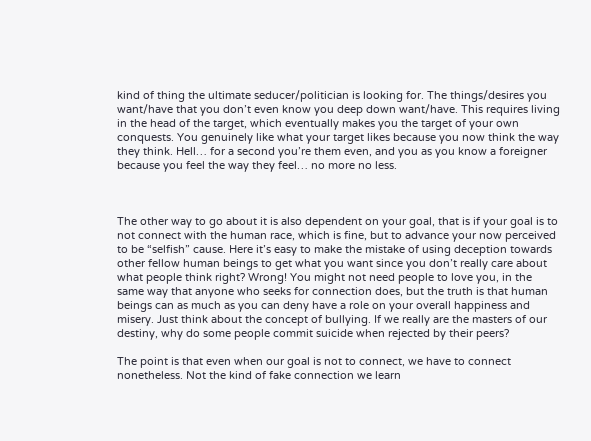kind of thing the ultimate seducer/politician is looking for. The things/desires you want/have that you don’t even know you deep down want/have. This requires living in the head of the target, which eventually makes you the target of your own conquests. You genuinely like what your target likes because you now think the way they think. Hell… for a second you’re them even, and you as you know a foreigner because you feel the way they feel… no more no less.



The other way to go about it is also dependent on your goal, that is if your goal is to not connect with the human race, which is fine, but to advance your now perceived to be “selfish” cause. Here it’s easy to make the mistake of using deception towards other fellow human beings to get what you want since you don’t really care about what people think right? Wrong! You might not need people to love you, in the same way that anyone who seeks for connection does, but the truth is that human beings can as much as you can deny have a role on your overall happiness and misery. Just think about the concept of bullying. If we really are the masters of our destiny, why do some people commit suicide when rejected by their peers?

The point is that even when our goal is not to connect, we have to connect nonetheless. Not the kind of fake connection we learn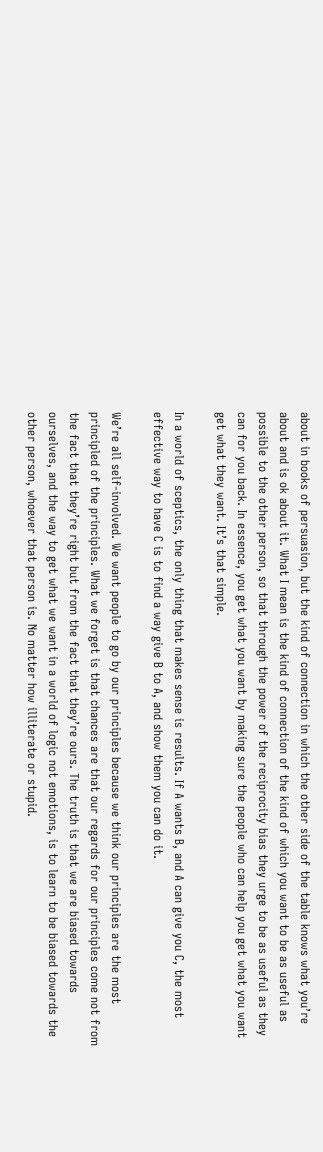about in books of persuasion, but the kind of connection in which the other side of the table knows what you’re about and is ok about it. What I mean is the kind of connection of the kind of which you want to be as useful as possible to the other person, so that through the power of the reciprocity bias they urge to be as useful as they can for you back. In essence, you get what you want by making sure the people who can help you get what you want get what they want. It’s that simple.

In a world of sceptics, the only thing that makes sense is results. If A wants B, and A can give you C, the most effective way to have C is to find a way give B to A, and show them you can do it.

We’re all self-involved. We want people to go by our principles because we think our principles are the most principled of the principles. What we forget is that chances are that our regards for our principles come not from the fact that they’re right but from the fact that they’re ours. The truth is that we are biased towards ourselves, and the way to get what we want in a world of logic not emotions, is to learn to be biased towards the other person, whoever that person is. No matter how illiterate or stupid.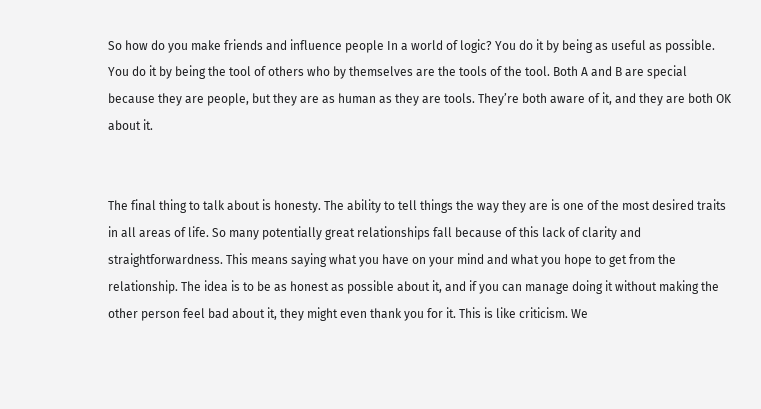So how do you make friends and influence people In a world of logic? You do it by being as useful as possible. You do it by being the tool of others who by themselves are the tools of the tool. Both A and B are special because they are people, but they are as human as they are tools. They’re both aware of it, and they are both OK about it.


The final thing to talk about is honesty. The ability to tell things the way they are is one of the most desired traits in all areas of life. So many potentially great relationships fall because of this lack of clarity and straightforwardness. This means saying what you have on your mind and what you hope to get from the relationship. The idea is to be as honest as possible about it, and if you can manage doing it without making the other person feel bad about it, they might even thank you for it. This is like criticism. We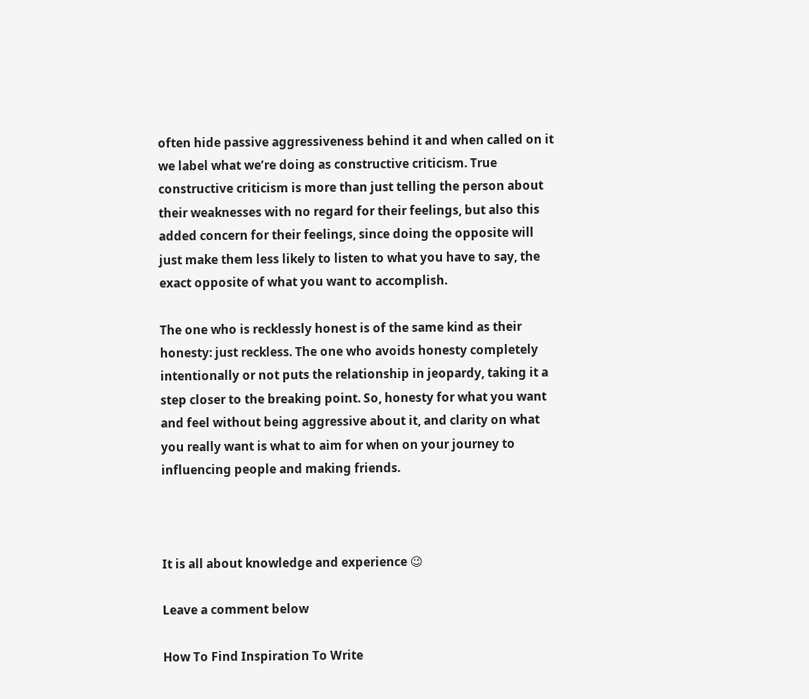often hide passive aggressiveness behind it and when called on it we label what we’re doing as constructive criticism. True constructive criticism is more than just telling the person about their weaknesses with no regard for their feelings, but also this added concern for their feelings, since doing the opposite will just make them less likely to listen to what you have to say, the exact opposite of what you want to accomplish.

The one who is recklessly honest is of the same kind as their honesty: just reckless. The one who avoids honesty completely intentionally or not puts the relationship in jeopardy, taking it a step closer to the breaking point. So, honesty for what you want and feel without being aggressive about it, and clarity on what you really want is what to aim for when on your journey to influencing people and making friends.



It is all about knowledge and experience 😉

Leave a comment below

How To Find Inspiration To Write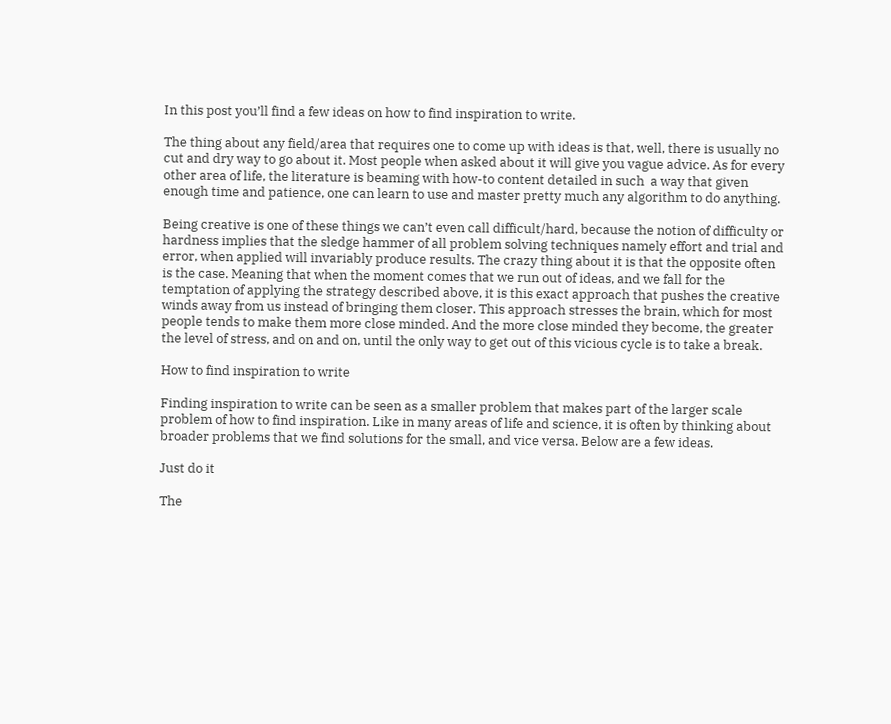In this post you’ll find a few ideas on how to find inspiration to write.

The thing about any field/area that requires one to come up with ideas is that, well, there is usually no cut and dry way to go about it. Most people when asked about it will give you vague advice. As for every other area of life, the literature is beaming with how-to content detailed in such  a way that given enough time and patience, one can learn to use and master pretty much any algorithm to do anything.

Being creative is one of these things we can’t even call difficult/hard, because the notion of difficulty or hardness implies that the sledge hammer of all problem solving techniques namely effort and trial and error, when applied will invariably produce results. The crazy thing about it is that the opposite often is the case. Meaning that when the moment comes that we run out of ideas, and we fall for the temptation of applying the strategy described above, it is this exact approach that pushes the creative winds away from us instead of bringing them closer. This approach stresses the brain, which for most people tends to make them more close minded. And the more close minded they become, the greater the level of stress, and on and on, until the only way to get out of this vicious cycle is to take a break.

How to find inspiration to write

Finding inspiration to write can be seen as a smaller problem that makes part of the larger scale problem of how to find inspiration. Like in many areas of life and science, it is often by thinking about broader problems that we find solutions for the small, and vice versa. Below are a few ideas.

Just do it

The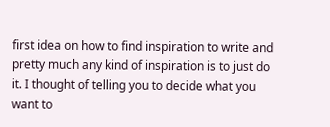first idea on how to find inspiration to write and pretty much any kind of inspiration is to just do it. I thought of telling you to decide what you want to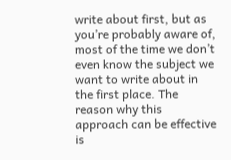write about first, but as you’re probably aware of, most of the time we don’t even know the subject we want to write about in the first place. The reason why this approach can be effective is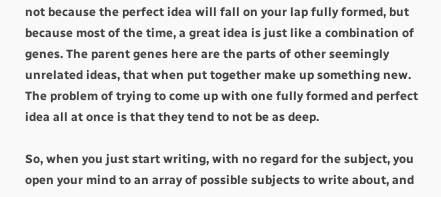not because the perfect idea will fall on your lap fully formed, but because most of the time, a great idea is just like a combination of genes. The parent genes here are the parts of other seemingly unrelated ideas, that when put together make up something new. The problem of trying to come up with one fully formed and perfect idea all at once is that they tend to not be as deep.

So, when you just start writing, with no regard for the subject, you open your mind to an array of possible subjects to write about, and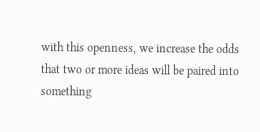with this openness, we increase the odds that two or more ideas will be paired into something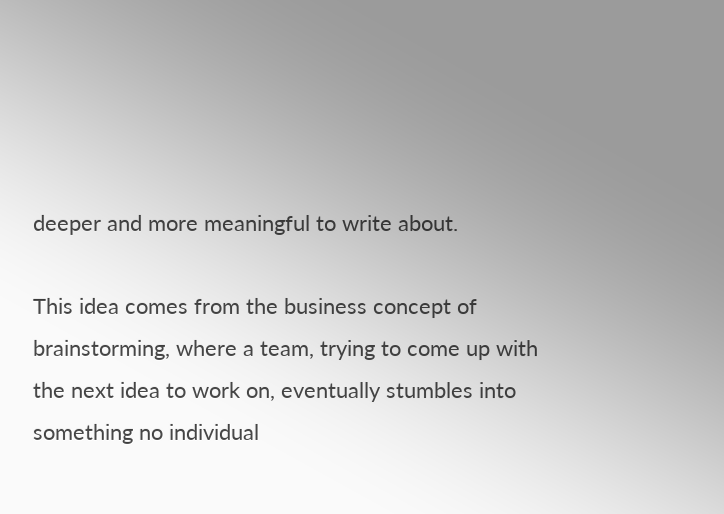deeper and more meaningful to write about.

This idea comes from the business concept of brainstorming, where a team, trying to come up with the next idea to work on, eventually stumbles into something no individual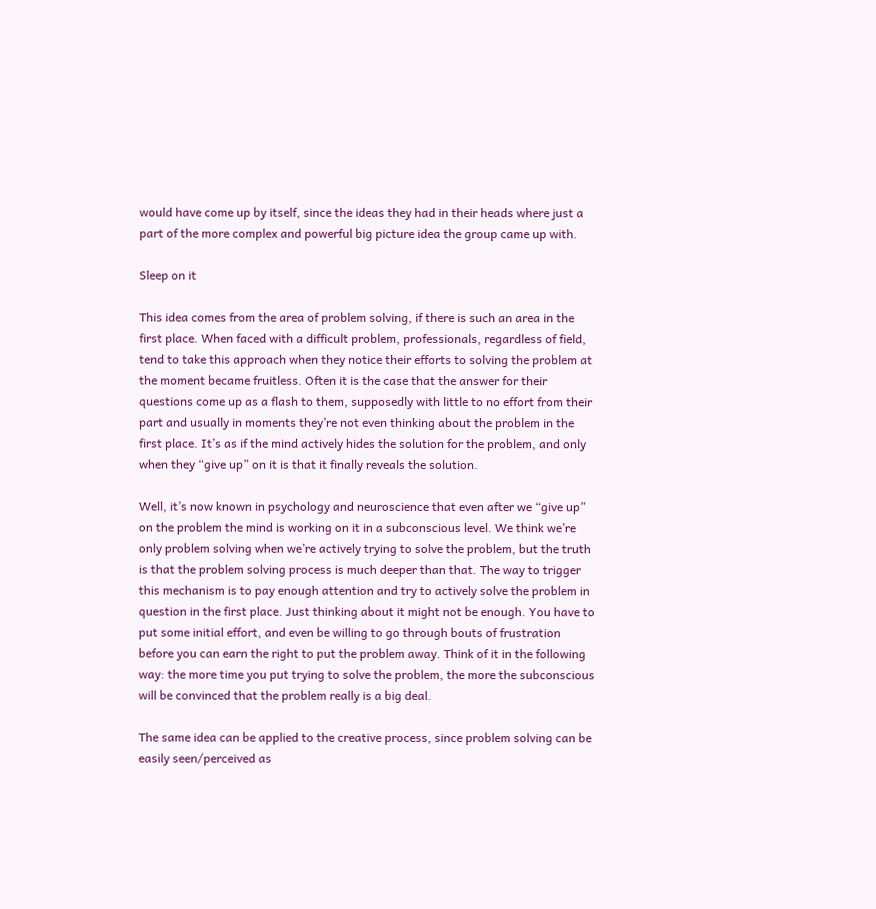would have come up by itself, since the ideas they had in their heads where just a part of the more complex and powerful big picture idea the group came up with.

Sleep on it

This idea comes from the area of problem solving, if there is such an area in the first place. When faced with a difficult problem, professionals, regardless of field, tend to take this approach when they notice their efforts to solving the problem at the moment became fruitless. Often it is the case that the answer for their questions come up as a flash to them, supposedly with little to no effort from their part and usually in moments they’re not even thinking about the problem in the first place. It’s as if the mind actively hides the solution for the problem, and only when they “give up” on it is that it finally reveals the solution.

Well, it’s now known in psychology and neuroscience that even after we “give up” on the problem the mind is working on it in a subconscious level. We think we’re only problem solving when we’re actively trying to solve the problem, but the truth is that the problem solving process is much deeper than that. The way to trigger this mechanism is to pay enough attention and try to actively solve the problem in question in the first place. Just thinking about it might not be enough. You have to put some initial effort, and even be willing to go through bouts of frustration before you can earn the right to put the problem away. Think of it in the following way: the more time you put trying to solve the problem, the more the subconscious will be convinced that the problem really is a big deal.

The same idea can be applied to the creative process, since problem solving can be easily seen/perceived as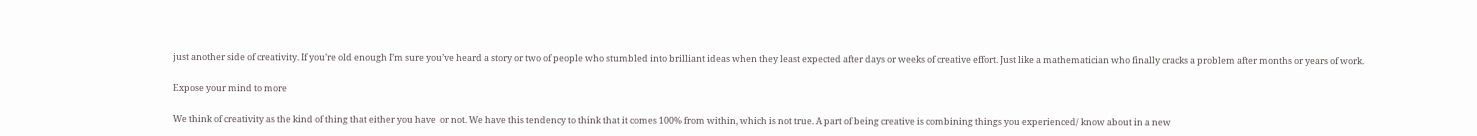just another side of creativity. If you’re old enough I’m sure you’ve heard a story or two of people who stumbled into brilliant ideas when they least expected after days or weeks of creative effort. Just like a mathematician who finally cracks a problem after months or years of work.

Expose your mind to more

We think of creativity as the kind of thing that either you have  or not. We have this tendency to think that it comes 100% from within, which is not true. A part of being creative is combining things you experienced/ know about in a new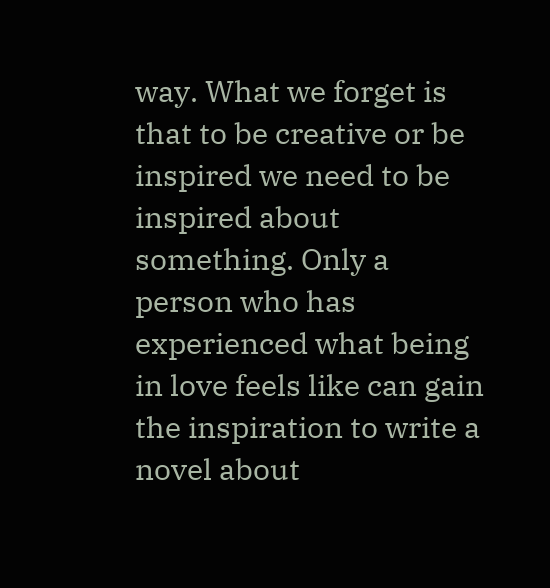way. What we forget is that to be creative or be inspired we need to be inspired about something. Only a person who has experienced what being in love feels like can gain the inspiration to write a novel about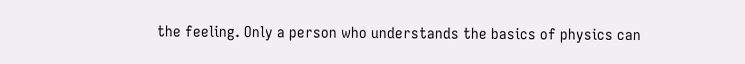the feeling. Only a person who understands the basics of physics can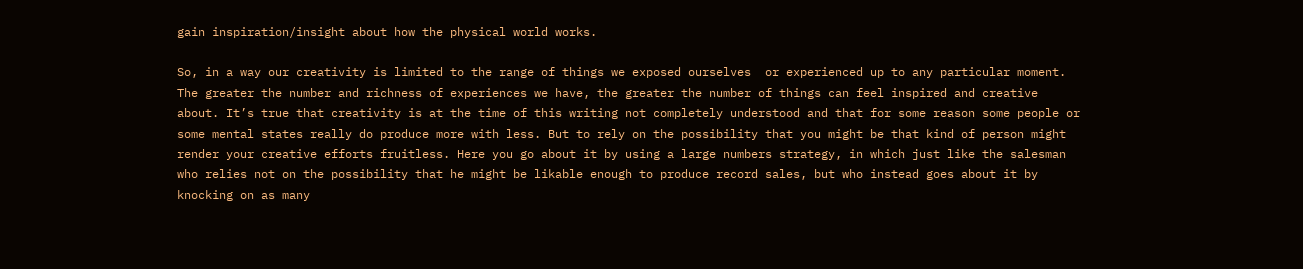gain inspiration/insight about how the physical world works.

So, in a way our creativity is limited to the range of things we exposed ourselves  or experienced up to any particular moment. The greater the number and richness of experiences we have, the greater the number of things can feel inspired and creative about. It’s true that creativity is at the time of this writing not completely understood and that for some reason some people or some mental states really do produce more with less. But to rely on the possibility that you might be that kind of person might render your creative efforts fruitless. Here you go about it by using a large numbers strategy, in which just like the salesman who relies not on the possibility that he might be likable enough to produce record sales, but who instead goes about it by knocking on as many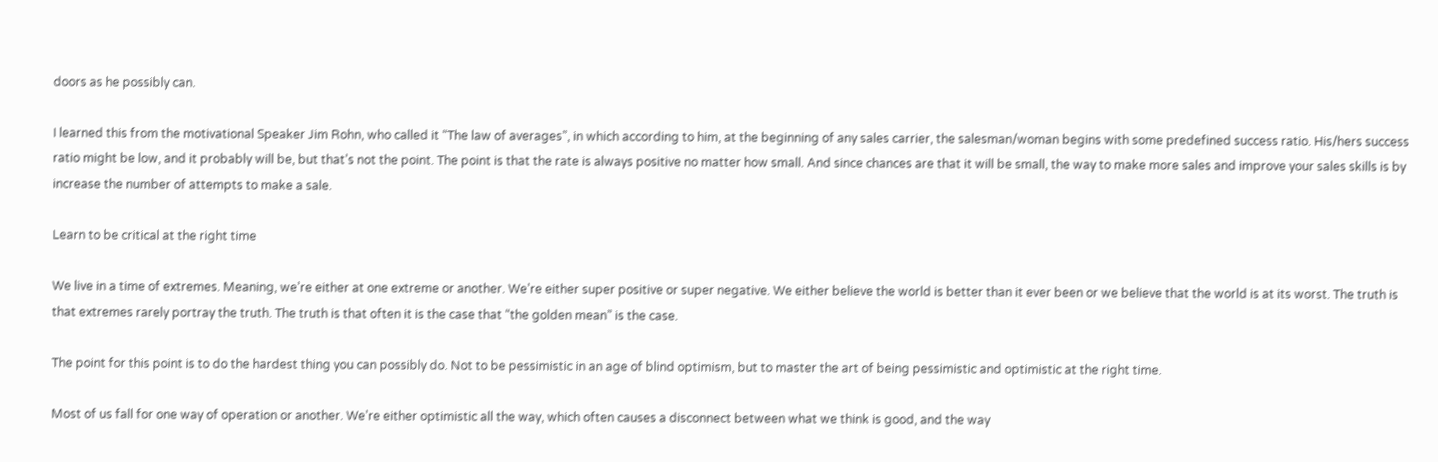doors as he possibly can.

I learned this from the motivational Speaker Jim Rohn, who called it “The law of averages”, in which according to him, at the beginning of any sales carrier, the salesman/woman begins with some predefined success ratio. His/hers success ratio might be low, and it probably will be, but that’s not the point. The point is that the rate is always positive no matter how small. And since chances are that it will be small, the way to make more sales and improve your sales skills is by increase the number of attempts to make a sale.

Learn to be critical at the right time

We live in a time of extremes. Meaning, we’re either at one extreme or another. We’re either super positive or super negative. We either believe the world is better than it ever been or we believe that the world is at its worst. The truth is that extremes rarely portray the truth. The truth is that often it is the case that “the golden mean” is the case.

The point for this point is to do the hardest thing you can possibly do. Not to be pessimistic in an age of blind optimism, but to master the art of being pessimistic and optimistic at the right time.

Most of us fall for one way of operation or another. We’re either optimistic all the way, which often causes a disconnect between what we think is good, and the way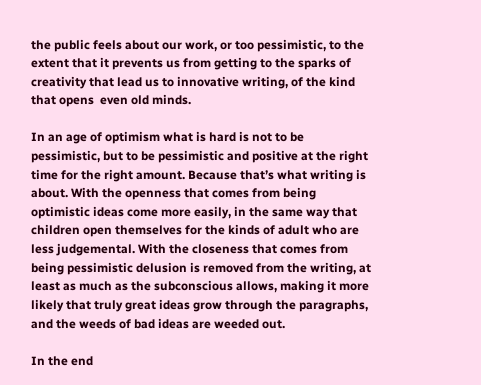the public feels about our work, or too pessimistic, to the extent that it prevents us from getting to the sparks of creativity that lead us to innovative writing, of the kind that opens  even old minds.

In an age of optimism what is hard is not to be pessimistic, but to be pessimistic and positive at the right time for the right amount. Because that’s what writing is about. With the openness that comes from being optimistic ideas come more easily, in the same way that children open themselves for the kinds of adult who are less judgemental. With the closeness that comes from being pessimistic delusion is removed from the writing, at least as much as the subconscious allows, making it more likely that truly great ideas grow through the paragraphs, and the weeds of bad ideas are weeded out.

In the end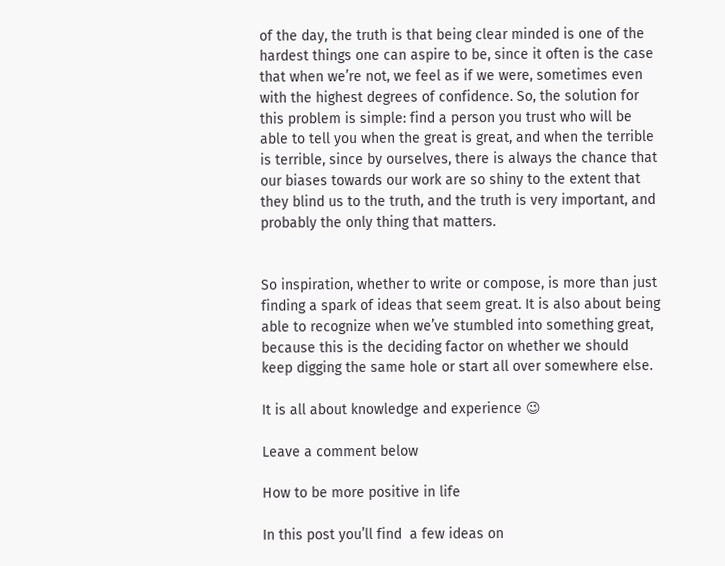of the day, the truth is that being clear minded is one of the hardest things one can aspire to be, since it often is the case that when we’re not, we feel as if we were, sometimes even with the highest degrees of confidence. So, the solution for this problem is simple: find a person you trust who will be able to tell you when the great is great, and when the terrible is terrible, since by ourselves, there is always the chance that our biases towards our work are so shiny to the extent that they blind us to the truth, and the truth is very important, and probably the only thing that matters.


So inspiration, whether to write or compose, is more than just finding a spark of ideas that seem great. It is also about being able to recognize when we’ve stumbled into something great, because this is the deciding factor on whether we should keep digging the same hole or start all over somewhere else.

It is all about knowledge and experience 😉

Leave a comment below

How to be more positive in life

In this post you’ll find  a few ideas on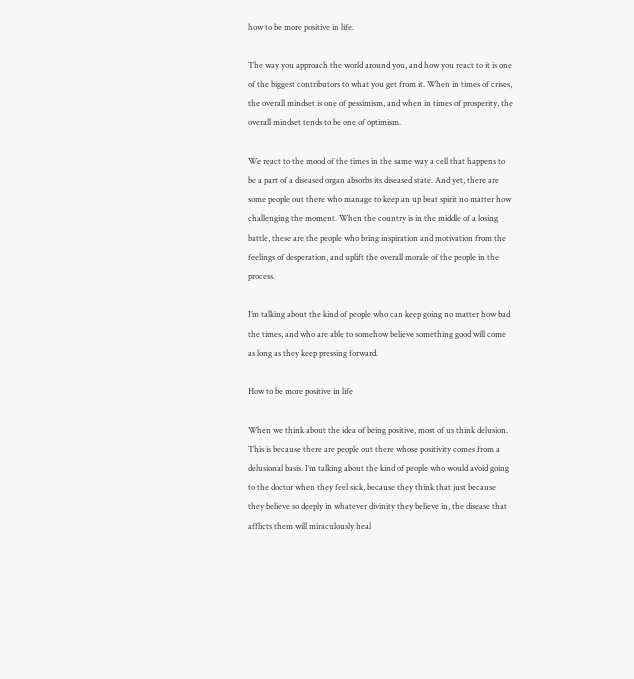how to be more positive in life.

The way you approach the world around you, and how you react to it is one of the biggest contributors to what you get from it. When in times of crises, the overall mindset is one of pessimism, and when in times of prosperity, the overall mindset tends to be one of optimism.

We react to the mood of the times in the same way a cell that happens to be a part of a diseased organ absorbs its diseased state. And yet, there are some people out there who manage to keep an up beat spirit no matter how challenging the moment. When the country is in the middle of a losing battle, these are the people who bring inspiration and motivation from the  feelings of desperation, and uplift the overall morale of the people in the process.

I’m talking about the kind of people who can keep going no matter how bad the times, and who are able to somehow believe something good will come as long as they keep pressing forward.

How to be more positive in life

When we think about the idea of being positive, most of us think delusion. This is because there are people out there whose positivity comes from a delusional basis. I’m talking about the kind of people who would avoid going to the doctor when they feel sick, because they think that just because they believe so deeply in whatever divinity they believe in, the disease that afflicts them will miraculously heal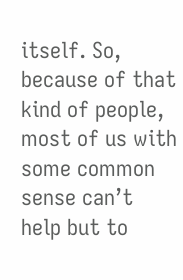itself. So, because of that kind of people, most of us with some common sense can’t help but to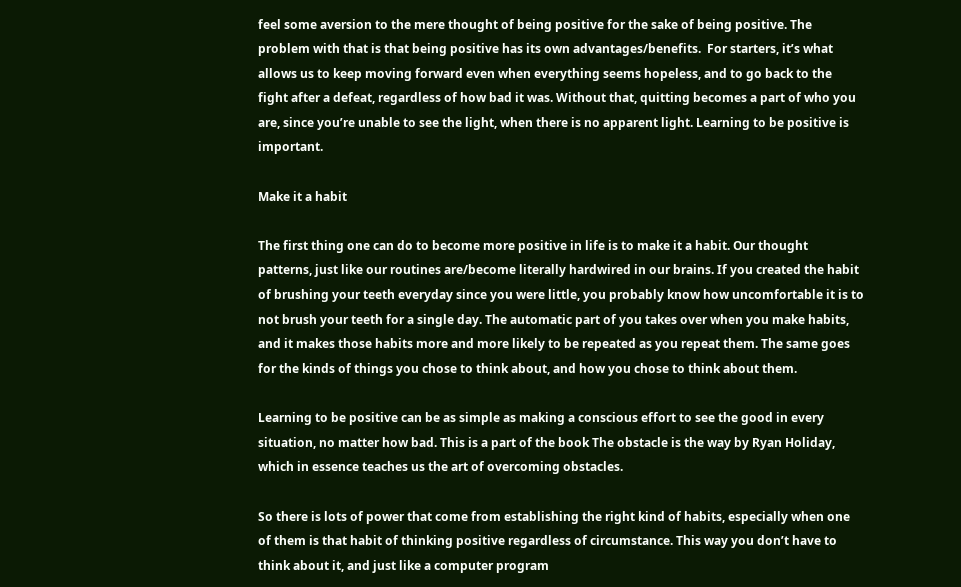feel some aversion to the mere thought of being positive for the sake of being positive. The problem with that is that being positive has its own advantages/benefits.  For starters, it’s what allows us to keep moving forward even when everything seems hopeless, and to go back to the fight after a defeat, regardless of how bad it was. Without that, quitting becomes a part of who you are, since you’re unable to see the light, when there is no apparent light. Learning to be positive is important.

Make it a habit

The first thing one can do to become more positive in life is to make it a habit. Our thought patterns, just like our routines are/become literally hardwired in our brains. If you created the habit of brushing your teeth everyday since you were little, you probably know how uncomfortable it is to not brush your teeth for a single day. The automatic part of you takes over when you make habits, and it makes those habits more and more likely to be repeated as you repeat them. The same goes for the kinds of things you chose to think about, and how you chose to think about them.

Learning to be positive can be as simple as making a conscious effort to see the good in every situation, no matter how bad. This is a part of the book The obstacle is the way by Ryan Holiday, which in essence teaches us the art of overcoming obstacles.

So there is lots of power that come from establishing the right kind of habits, especially when one of them is that habit of thinking positive regardless of circumstance. This way you don’t have to think about it, and just like a computer program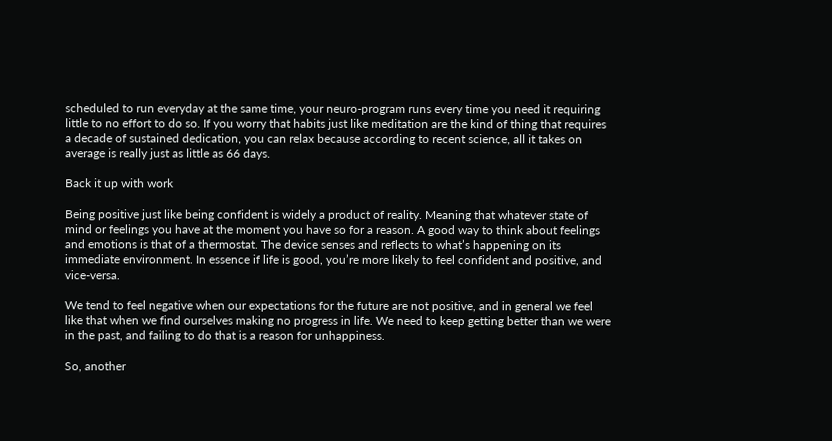scheduled to run everyday at the same time, your neuro-program runs every time you need it requiring little to no effort to do so. If you worry that habits just like meditation are the kind of thing that requires a decade of sustained dedication, you can relax because according to recent science, all it takes on average is really just as little as 66 days.

Back it up with work

Being positive just like being confident is widely a product of reality. Meaning that whatever state of mind or feelings you have at the moment you have so for a reason. A good way to think about feelings and emotions is that of a thermostat. The device senses and reflects to what’s happening on its immediate environment. In essence if life is good, you’re more likely to feel confident and positive, and vice-versa.

We tend to feel negative when our expectations for the future are not positive, and in general we feel like that when we find ourselves making no progress in life. We need to keep getting better than we were in the past, and failing to do that is a reason for unhappiness.

So, another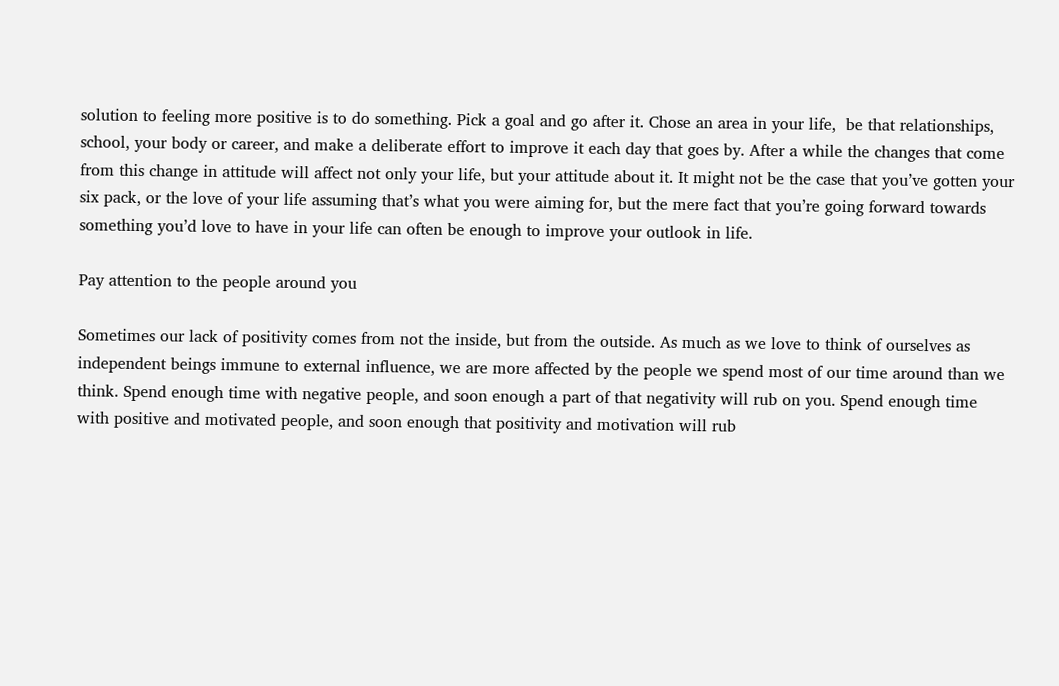solution to feeling more positive is to do something. Pick a goal and go after it. Chose an area in your life,  be that relationships, school, your body or career, and make a deliberate effort to improve it each day that goes by. After a while the changes that come from this change in attitude will affect not only your life, but your attitude about it. It might not be the case that you’ve gotten your six pack, or the love of your life assuming that’s what you were aiming for, but the mere fact that you’re going forward towards something you’d love to have in your life can often be enough to improve your outlook in life.

Pay attention to the people around you

Sometimes our lack of positivity comes from not the inside, but from the outside. As much as we love to think of ourselves as independent beings immune to external influence, we are more affected by the people we spend most of our time around than we think. Spend enough time with negative people, and soon enough a part of that negativity will rub on you. Spend enough time with positive and motivated people, and soon enough that positivity and motivation will rub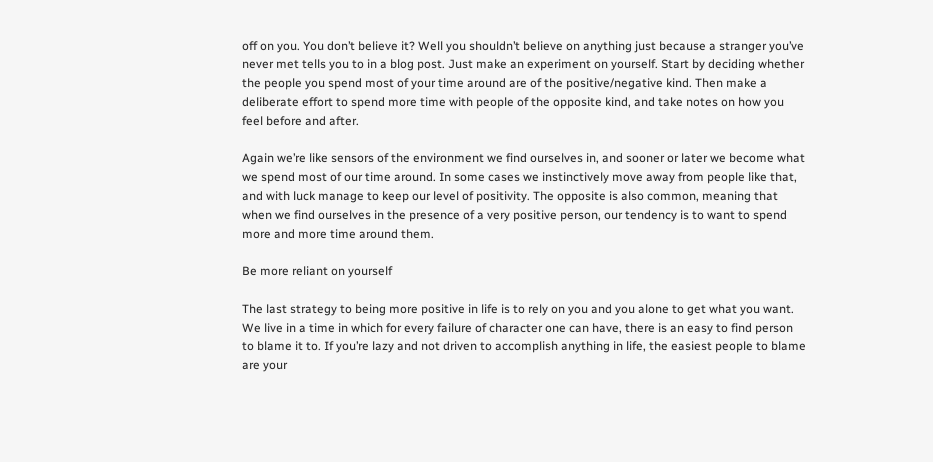off on you. You don’t believe it? Well you shouldn’t believe on anything just because a stranger you’ve never met tells you to in a blog post. Just make an experiment on yourself. Start by deciding whether the people you spend most of your time around are of the positive/negative kind. Then make a deliberate effort to spend more time with people of the opposite kind, and take notes on how you feel before and after.

Again we’re like sensors of the environment we find ourselves in, and sooner or later we become what we spend most of our time around. In some cases we instinctively move away from people like that, and with luck manage to keep our level of positivity. The opposite is also common, meaning that when we find ourselves in the presence of a very positive person, our tendency is to want to spend more and more time around them.

Be more reliant on yourself

The last strategy to being more positive in life is to rely on you and you alone to get what you want. We live in a time in which for every failure of character one can have, there is an easy to find person to blame it to. If you’re lazy and not driven to accomplish anything in life, the easiest people to blame are your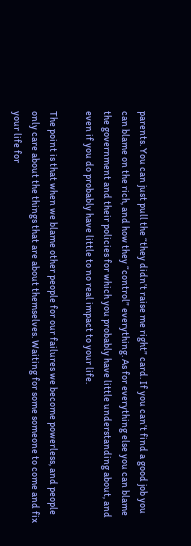parents. You can just pull the “they didn’t raise me right” card. If you can’t find a good job you can blame on the rich, and how they “control” everything. As for everything else you can blame the government and their policies for which you probably have little understanding about, and even if you do probably have little to no real impact to your life.

The point is that when we blame other people for our failures we become powerless, and people only care about the things that are about themselves. Waiting for some someone to come and fix your life for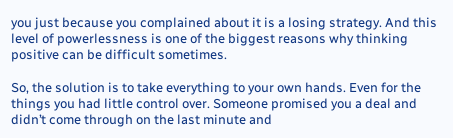you just because you complained about it is a losing strategy. And this level of powerlessness is one of the biggest reasons why thinking positive can be difficult sometimes.

So, the solution is to take everything to your own hands. Even for the things you had little control over. Someone promised you a deal and didn’t come through on the last minute and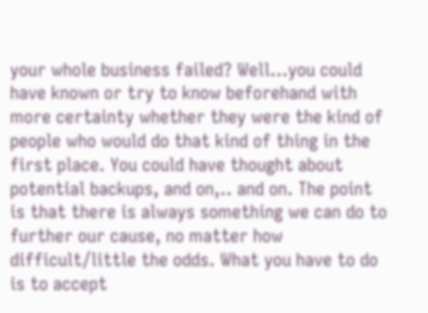your whole business failed? Well…you could have known or try to know beforehand with more certainty whether they were the kind of people who would do that kind of thing in the first place. You could have thought about potential backups, and on,.. and on. The point is that there is always something we can do to further our cause, no matter how difficult/little the odds. What you have to do is to accept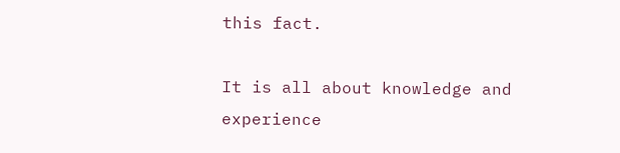this fact.

It is all about knowledge and experience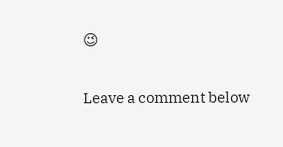😉

Leave a comment below